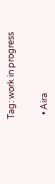Tag: work in progress


  • Aira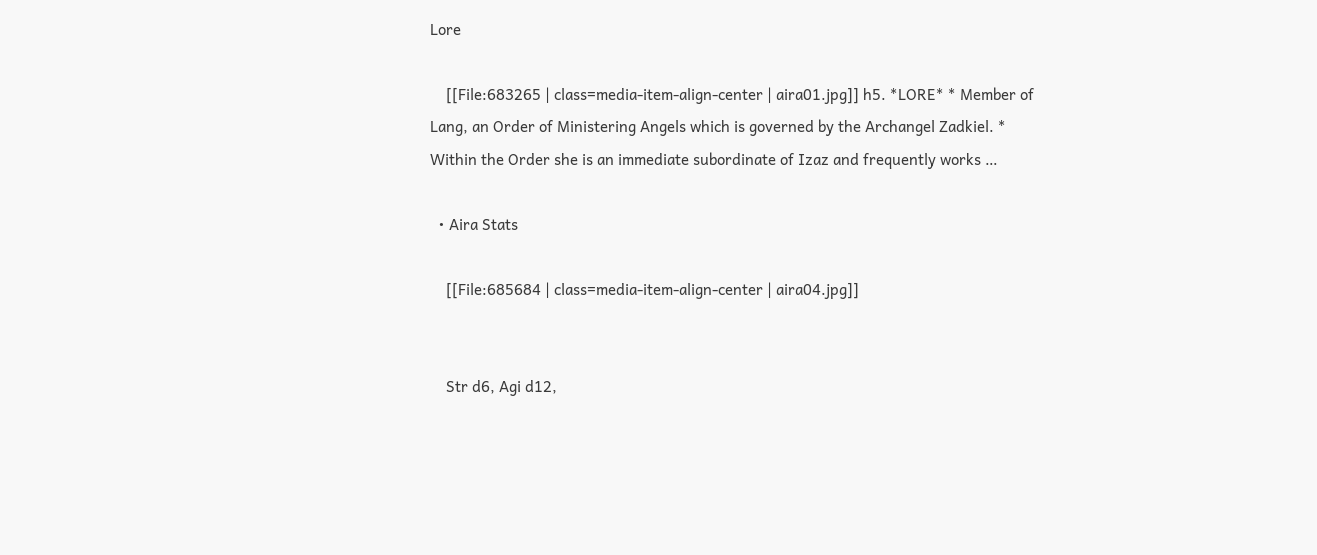Lore

    [[File:683265 | class=media-item-align-center | aira01.jpg]] h5. *LORE* * Member of Lang, an Order of Ministering Angels which is governed by the Archangel Zadkiel. * Within the Order she is an immediate subordinate of Izaz and frequently works …

  • Aira Stats

    [[File:685684 | class=media-item-align-center | aira04.jpg]]


    Str d6, Agi d12,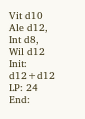Vit d10 Ale d12, Int d8, Wil d12 Init: d12+d12 LP: 24 End: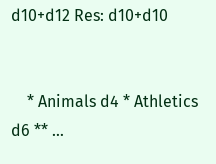d10+d12 Res: d10+d10


    * Animals d4 * Athletics d6 ** …